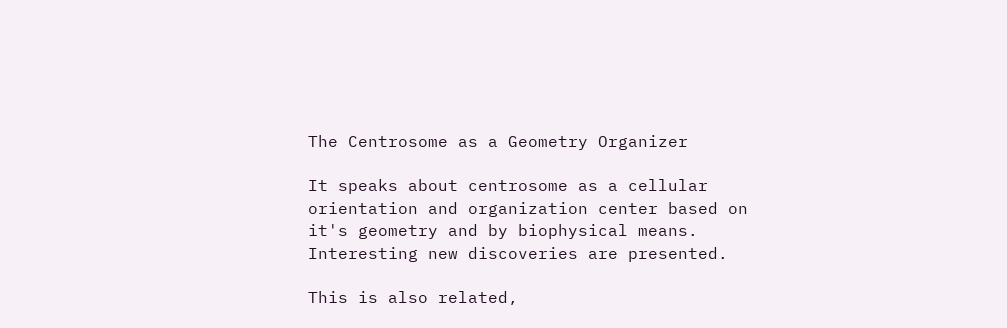The Centrosome as a Geometry Organizer

It speaks about centrosome as a cellular orientation and organization center based on it's geometry and by biophysical means. Interesting new discoveries are presented.

This is also related,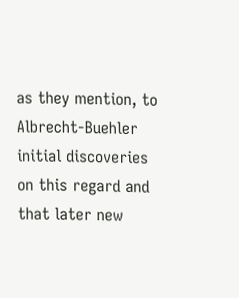as they mention, to Albrecht-Buehler initial discoveries on this regard and that later new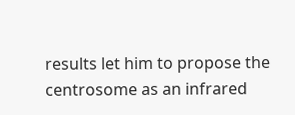results let him to propose the centrosome as an infrared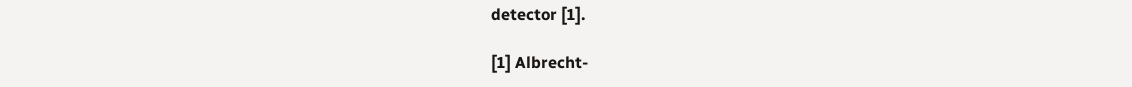detector [1].

[1] Albrecht‐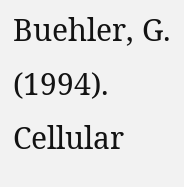Buehler, G. (1994). Cellular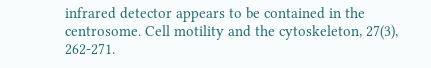infrared detector appears to be contained in the centrosome. Cell motility and the cytoskeleton, 27(3), 262-271.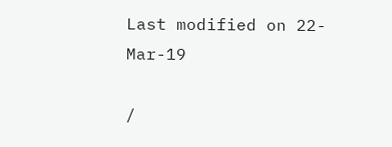Last modified on 22-Mar-19

/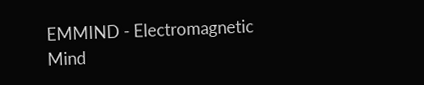EMMIND - Electromagnetic Mind